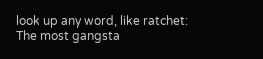look up any word, like ratchet:
The most gangsta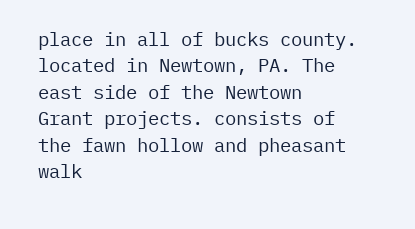place in all of bucks county. located in Newtown, PA. The east side of the Newtown Grant projects. consists of the fawn hollow and pheasant walk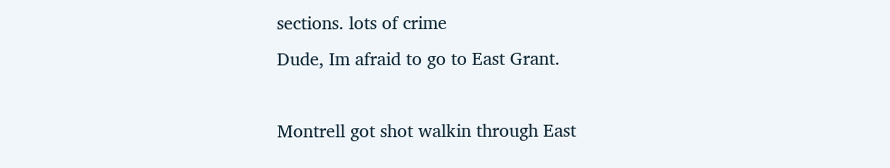sections. lots of crime
Dude, Im afraid to go to East Grant.

Montrell got shot walkin through East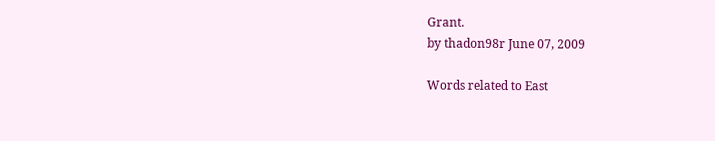Grant.
by thadon98r June 07, 2009

Words related to East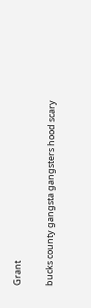Grant

bucks county gangsta gangsters hood scary